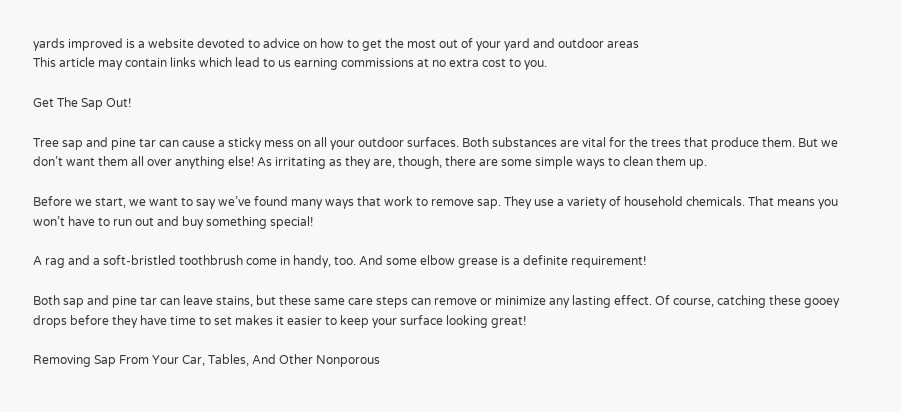yards improved is a website devoted to advice on how to get the most out of your yard and outdoor areas
This article may contain links which lead to us earning commissions at no extra cost to you.

Get The Sap Out!

Tree sap and pine tar can cause a sticky mess on all your outdoor surfaces. Both substances are vital for the trees that produce them. But we don’t want them all over anything else! As irritating as they are, though, there are some simple ways to clean them up.

Before we start, we want to say we’ve found many ways that work to remove sap. They use a variety of household chemicals. That means you won’t have to run out and buy something special!

A rag and a soft-bristled toothbrush come in handy, too. And some elbow grease is a definite requirement!

Both sap and pine tar can leave stains, but these same care steps can remove or minimize any lasting effect. Of course, catching these gooey drops before they have time to set makes it easier to keep your surface looking great!

Removing Sap From Your Car, Tables, And Other Nonporous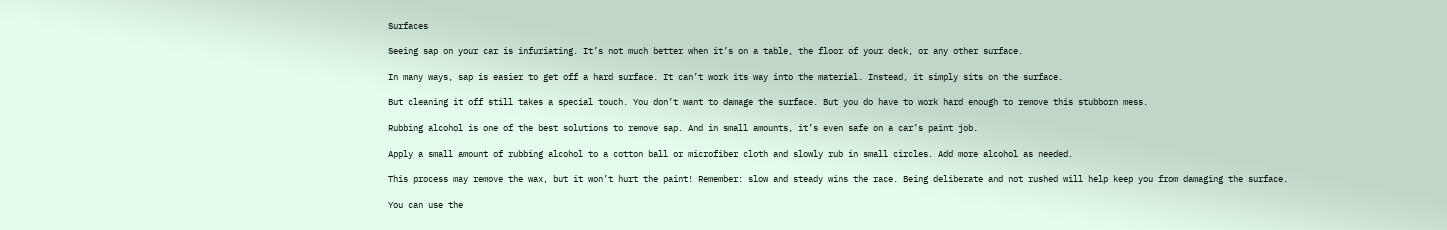Surfaces

Seeing sap on your car is infuriating. It’s not much better when it’s on a table, the floor of your deck, or any other surface.

In many ways, sap is easier to get off a hard surface. It can’t work its way into the material. Instead, it simply sits on the surface.

But cleaning it off still takes a special touch. You don’t want to damage the surface. But you do have to work hard enough to remove this stubborn mess.

Rubbing alcohol is one of the best solutions to remove sap. And in small amounts, it’s even safe on a car’s paint job.

Apply a small amount of rubbing alcohol to a cotton ball or microfiber cloth and slowly rub in small circles. Add more alcohol as needed.

This process may remove the wax, but it won’t hurt the paint! Remember: slow and steady wins the race. Being deliberate and not rushed will help keep you from damaging the surface.

You can use the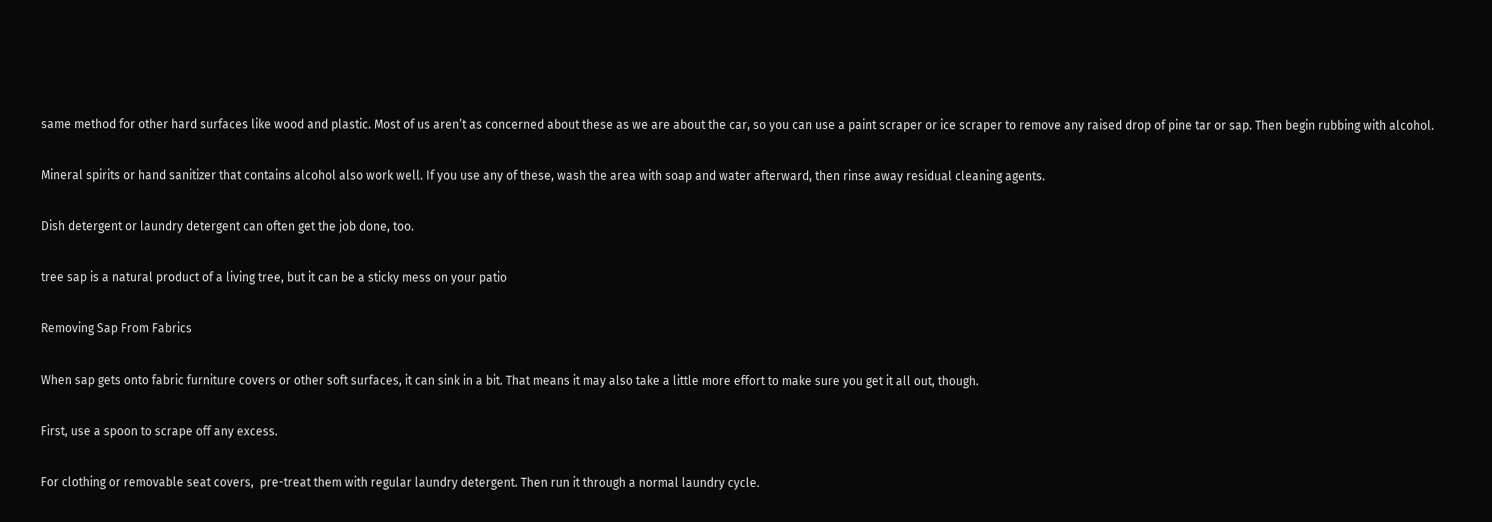same method for other hard surfaces like wood and plastic. Most of us aren’t as concerned about these as we are about the car, so you can use a paint scraper or ice scraper to remove any raised drop of pine tar or sap. Then begin rubbing with alcohol.

Mineral spirits or hand sanitizer that contains alcohol also work well. If you use any of these, wash the area with soap and water afterward, then rinse away residual cleaning agents.

Dish detergent or laundry detergent can often get the job done, too.

tree sap is a natural product of a living tree, but it can be a sticky mess on your patio

Removing Sap From Fabrics

When sap gets onto fabric furniture covers or other soft surfaces, it can sink in a bit. That means it may also take a little more effort to make sure you get it all out, though.

First, use a spoon to scrape off any excess.

For clothing or removable seat covers,  pre-treat them with regular laundry detergent. Then run it through a normal laundry cycle.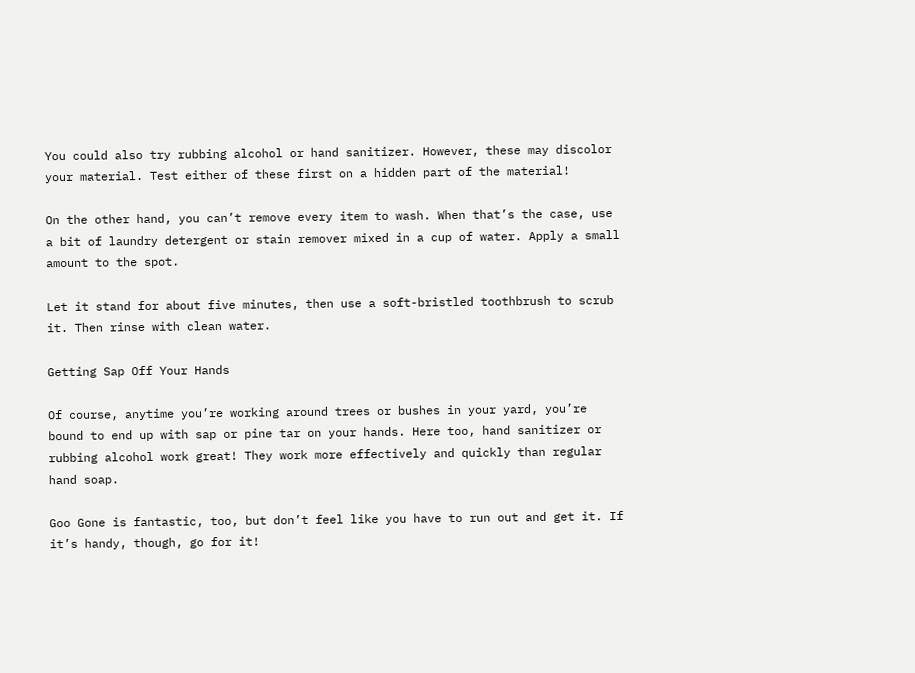You could also try rubbing alcohol or hand sanitizer. However, these may discolor your material. Test either of these first on a hidden part of the material!

On the other hand, you can’t remove every item to wash. When that’s the case, use a bit of laundry detergent or stain remover mixed in a cup of water. Apply a small amount to the spot.

Let it stand for about five minutes, then use a soft-bristled toothbrush to scrub it. Then rinse with clean water.

Getting Sap Off Your Hands

Of course, anytime you’re working around trees or bushes in your yard, you’re bound to end up with sap or pine tar on your hands. Here too, hand sanitizer or rubbing alcohol work great! They work more effectively and quickly than regular hand soap.

Goo Gone is fantastic, too, but don’t feel like you have to run out and get it. If it’s handy, though, go for it!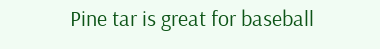Pine tar is great for baseball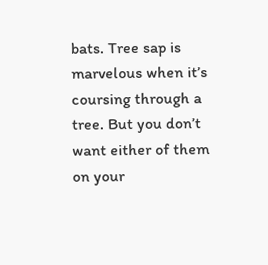bats. Tree sap is marvelous when it’s coursing through a tree. But you don’t want either of them on your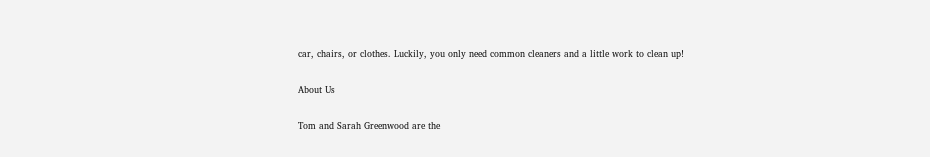car, chairs, or clothes. Luckily, you only need common cleaners and a little work to clean up!

About Us

Tom and Sarah Greenwood are the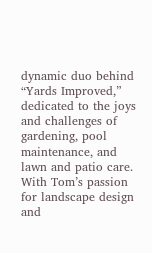dynamic duo behind “Yards Improved,” dedicated to the joys and challenges of gardening, pool maintenance, and lawn and patio care. With Tom’s passion for landscape design and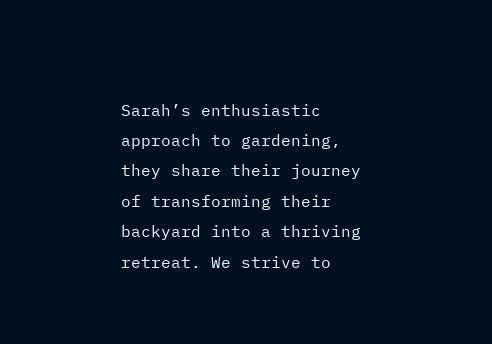Sarah’s enthusiastic approach to gardening, they share their journey of transforming their backyard into a thriving retreat. We strive to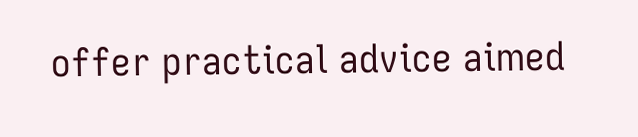offer practical advice aimed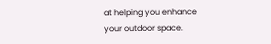at helping you enhance your outdoor space.